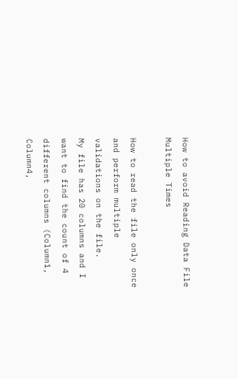How to avoid Reading Data File Multiple Times

How to read the file only once and perform multiple validations on the file.
My file has 20 columns and I want to find the count of 4 different columns (Column1, Column4,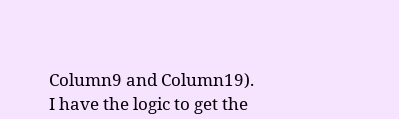Column9 and Column19).
I have the logic to get the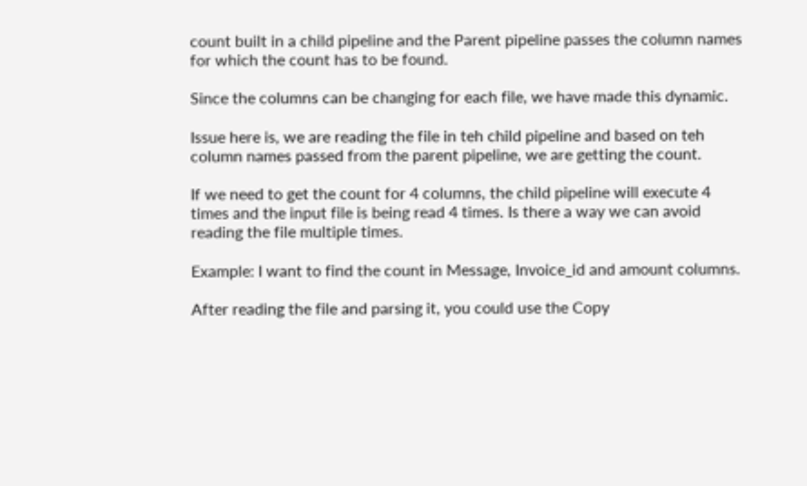count built in a child pipeline and the Parent pipeline passes the column names for which the count has to be found.

Since the columns can be changing for each file, we have made this dynamic.

Issue here is, we are reading the file in teh child pipeline and based on teh column names passed from the parent pipeline, we are getting the count.

If we need to get the count for 4 columns, the child pipeline will execute 4 times and the input file is being read 4 times. Is there a way we can avoid reading the file multiple times.

Example: I want to find the count in Message, Invoice_id and amount columns.

After reading the file and parsing it, you could use the Copy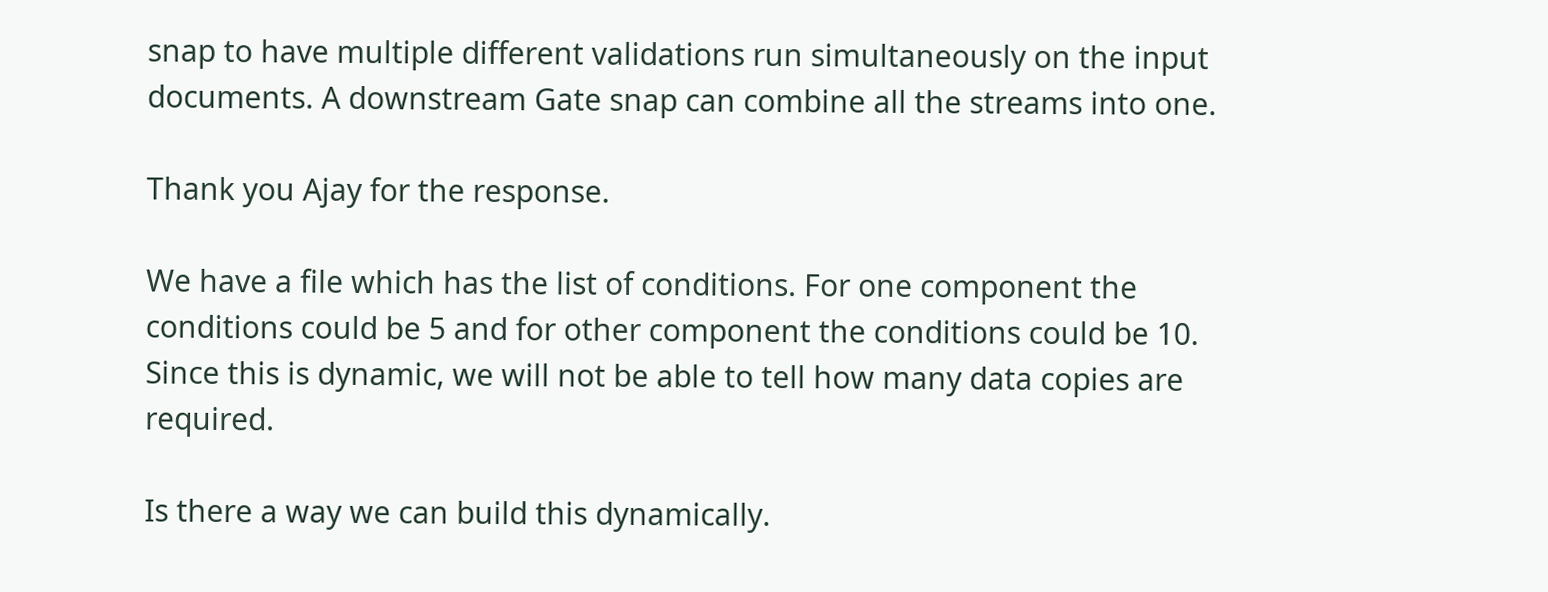snap to have multiple different validations run simultaneously on the input documents. A downstream Gate snap can combine all the streams into one.

Thank you Ajay for the response.

We have a file which has the list of conditions. For one component the conditions could be 5 and for other component the conditions could be 10. Since this is dynamic, we will not be able to tell how many data copies are required.

Is there a way we can build this dynamically.